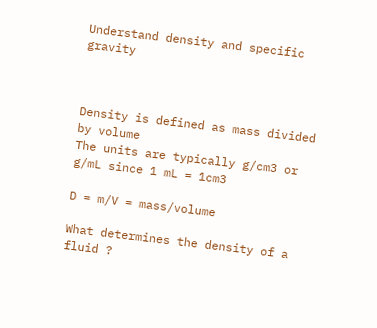Understand density and specific gravity



Density is defined as mass divided by volume
The units are typically g/cm3 or g/mL since 1 mL = 1cm3

D = m/V = mass/volume

What determines the density of a fluid ?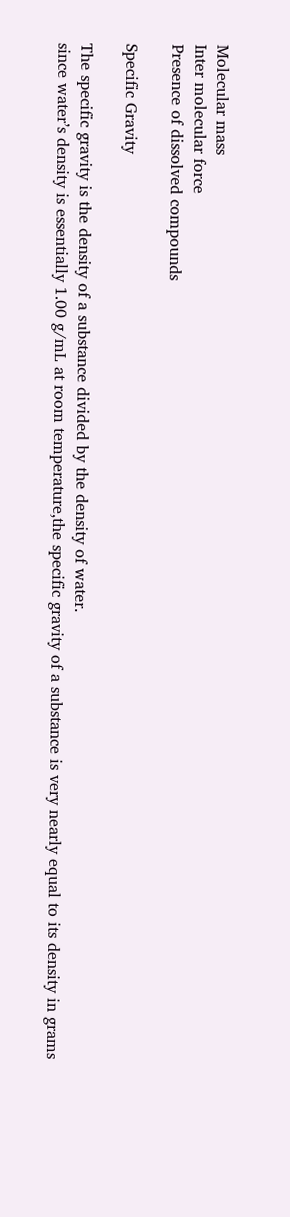Molecular mass
Inter molecular force
Presence of dissolved compounds

Specific Gravity

The specific gravity is the density of a substance divided by the density of water.
since water’s density is essentially 1.00 g/mL at room temperature,the specific gravity of a substance is very nearly equal to its density in grams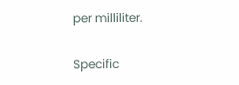per milliliter.

Specific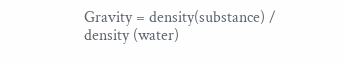Gravity = density(substance) / density (water)